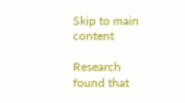Skip to main content

Research found that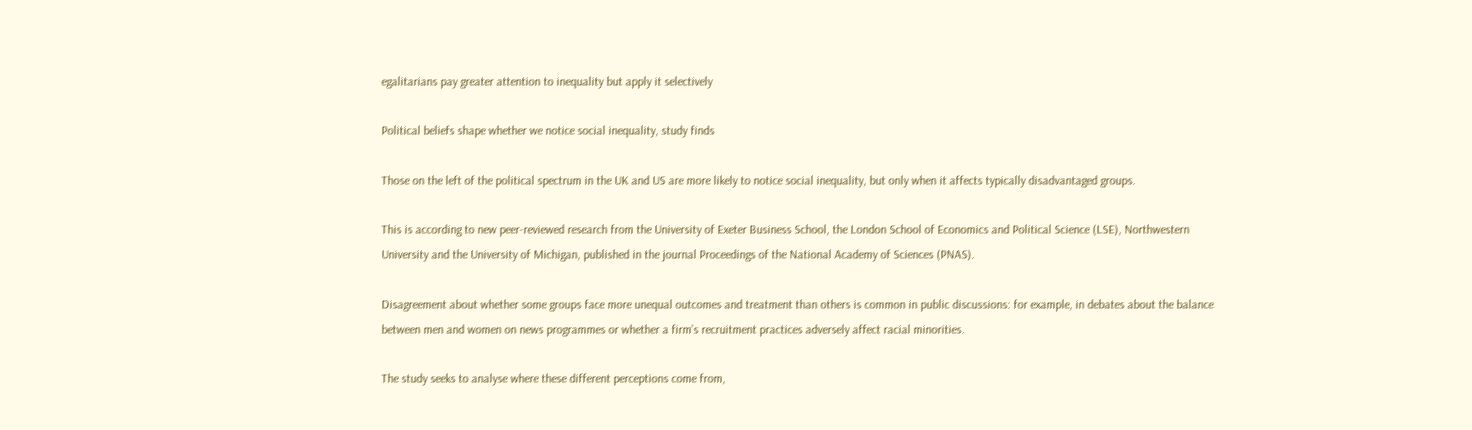egalitarians pay greater attention to inequality but apply it selectively

Political beliefs shape whether we notice social inequality, study finds

Those on the left of the political spectrum in the UK and US are more likely to notice social inequality, but only when it affects typically disadvantaged groups.

This is according to new peer-reviewed research from the University of Exeter Business School, the London School of Economics and Political Science (LSE), Northwestern University and the University of Michigan, published in the journal Proceedings of the National Academy of Sciences (PNAS).

Disagreement about whether some groups face more unequal outcomes and treatment than others is common in public discussions: for example, in debates about the balance between men and women on news programmes or whether a firm’s recruitment practices adversely affect racial minorities.

The study seeks to analyse where these different perceptions come from,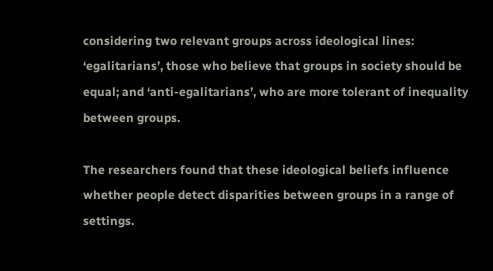considering two relevant groups across ideological lines: ‘egalitarians’, those who believe that groups in society should be equal; and ‘anti-egalitarians’, who are more tolerant of inequality between groups.

The researchers found that these ideological beliefs influence whether people detect disparities between groups in a range of settings.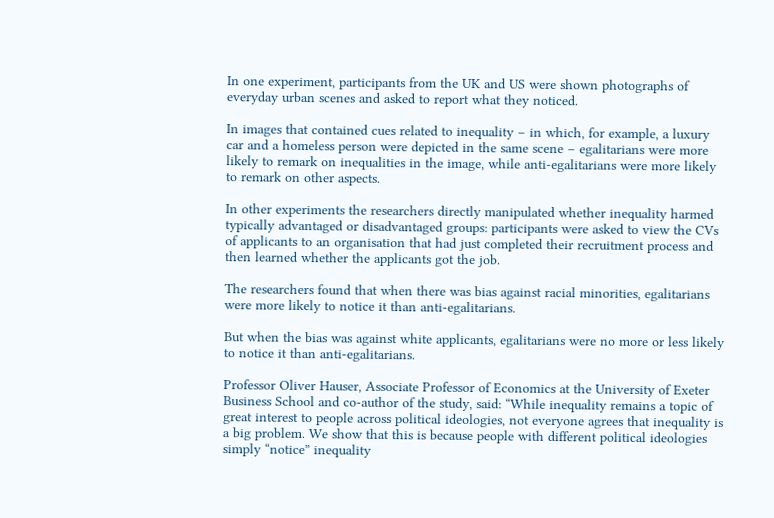In one experiment, participants from the UK and US were shown photographs of everyday urban scenes and asked to report what they noticed.

In images that contained cues related to inequality – in which, for example, a luxury car and a homeless person were depicted in the same scene – egalitarians were more likely to remark on inequalities in the image, while anti-egalitarians were more likely to remark on other aspects.

In other experiments the researchers directly manipulated whether inequality harmed typically advantaged or disadvantaged groups: participants were asked to view the CVs of applicants to an organisation that had just completed their recruitment process and then learned whether the applicants got the job.

The researchers found that when there was bias against racial minorities, egalitarians were more likely to notice it than anti-egalitarians.

But when the bias was against white applicants, egalitarians were no more or less likely to notice it than anti-egalitarians.

Professor Oliver Hauser, Associate Professor of Economics at the University of Exeter Business School and co-author of the study, said: “While inequality remains a topic of great interest to people across political ideologies, not everyone agrees that inequality is a big problem. We show that this is because people with different political ideologies simply “notice” inequality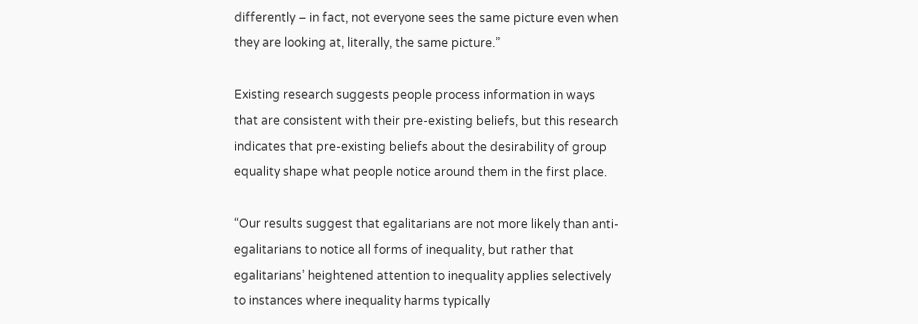differently – in fact, not everyone sees the same picture even when they are looking at, literally, the same picture.”

Existing research suggests people process information in ways that are consistent with their pre-existing beliefs, but this research indicates that pre-existing beliefs about the desirability of group equality shape what people notice around them in the first place.

“Our results suggest that egalitarians are not more likely than anti-egalitarians to notice all forms of inequality, but rather that egalitarians’ heightened attention to inequality applies selectively to instances where inequality harms typically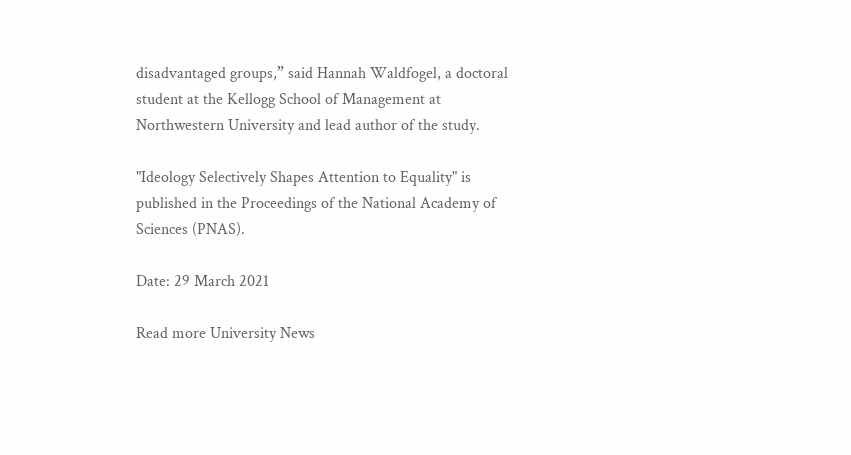disadvantaged groups,” said Hannah Waldfogel, a doctoral student at the Kellogg School of Management at Northwestern University and lead author of the study.

"Ideology Selectively Shapes Attention to Equality" is published in the Proceedings of the National Academy of Sciences (PNAS).

Date: 29 March 2021

Read more University News